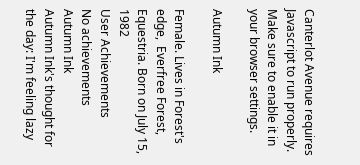Canterlot Avenue requires Javascript to run properly. Make sure to enable it in your browser settings.

Autumn Ink

Female. Lives in Forest's edge,  Everfree Forest,  Equestria. Born on July 15, 1982
User Achievements
No achievements
Autumn Ink
Autumn Ink's thought for the day: I'm feeling lazy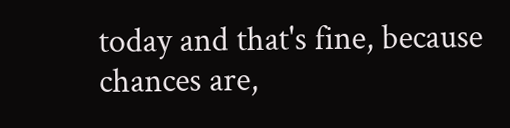today and that's fine, because chances are,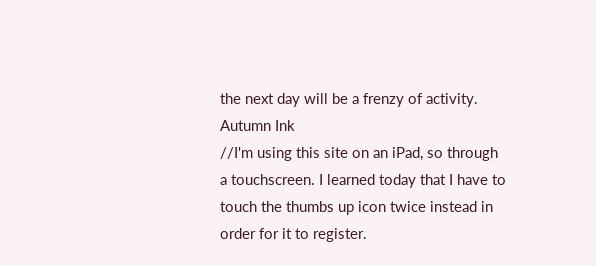the next day will be a frenzy of activity.
Autumn Ink
//I'm using this site on an iPad, so through a touchscreen. I learned today that I have to touch the thumbs up icon twice instead in order for it to register.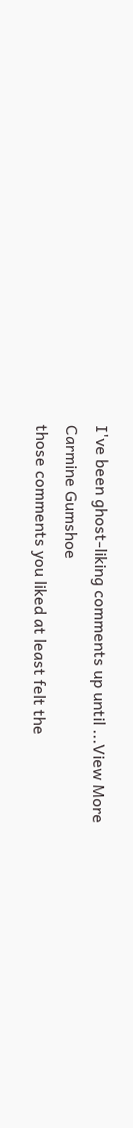I've been ghost-liking comments up until ...View More
Carmine Gumshoe
those comments you liked at least felt the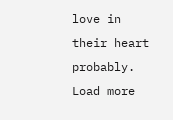love in their heart probably.
Load more